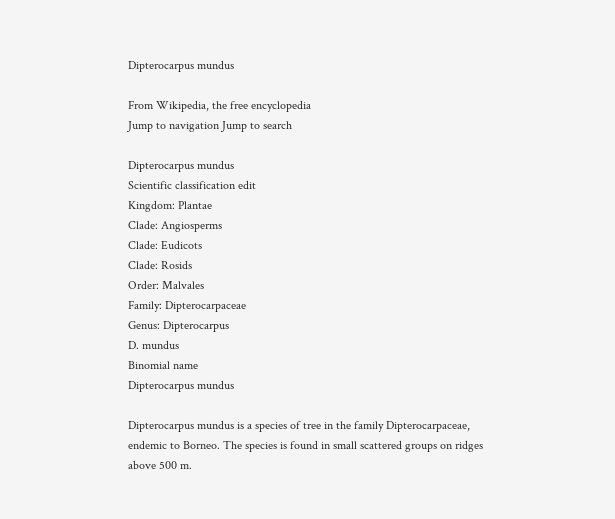Dipterocarpus mundus

From Wikipedia, the free encyclopedia
Jump to navigation Jump to search

Dipterocarpus mundus
Scientific classification edit
Kingdom: Plantae
Clade: Angiosperms
Clade: Eudicots
Clade: Rosids
Order: Malvales
Family: Dipterocarpaceae
Genus: Dipterocarpus
D. mundus
Binomial name
Dipterocarpus mundus

Dipterocarpus mundus is a species of tree in the family Dipterocarpaceae, endemic to Borneo. The species is found in small scattered groups on ridges above 500 m.